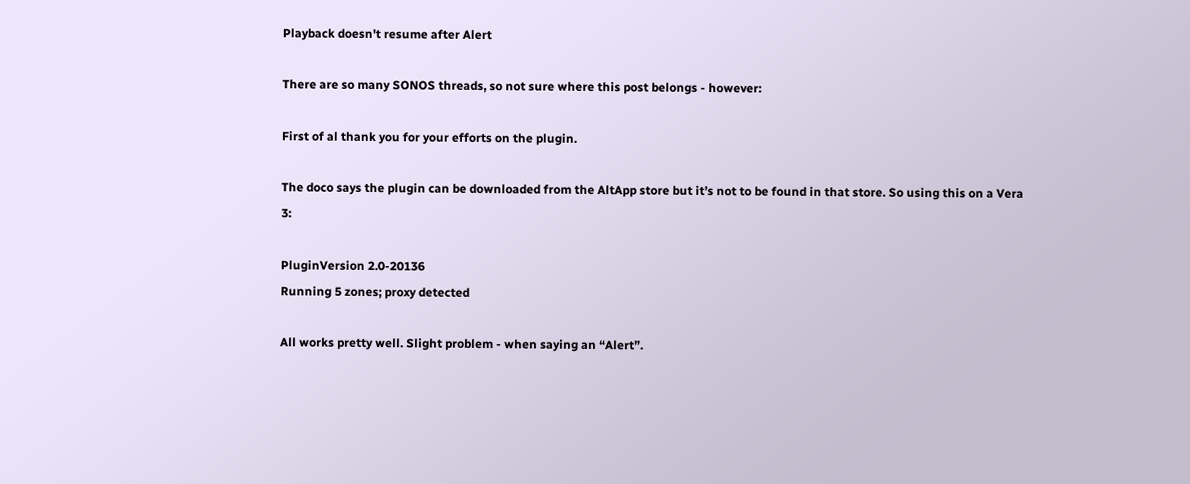Playback doesn't resume after Alert

There are so many SONOS threads, so not sure where this post belongs - however:

First of al thank you for your efforts on the plugin.

The doco says the plugin can be downloaded from the AltApp store but it’s not to be found in that store. So using this on a Vera 3:

PluginVersion 2.0-20136
Running 5 zones; proxy detected

All works pretty well. Slight problem - when saying an “Alert”.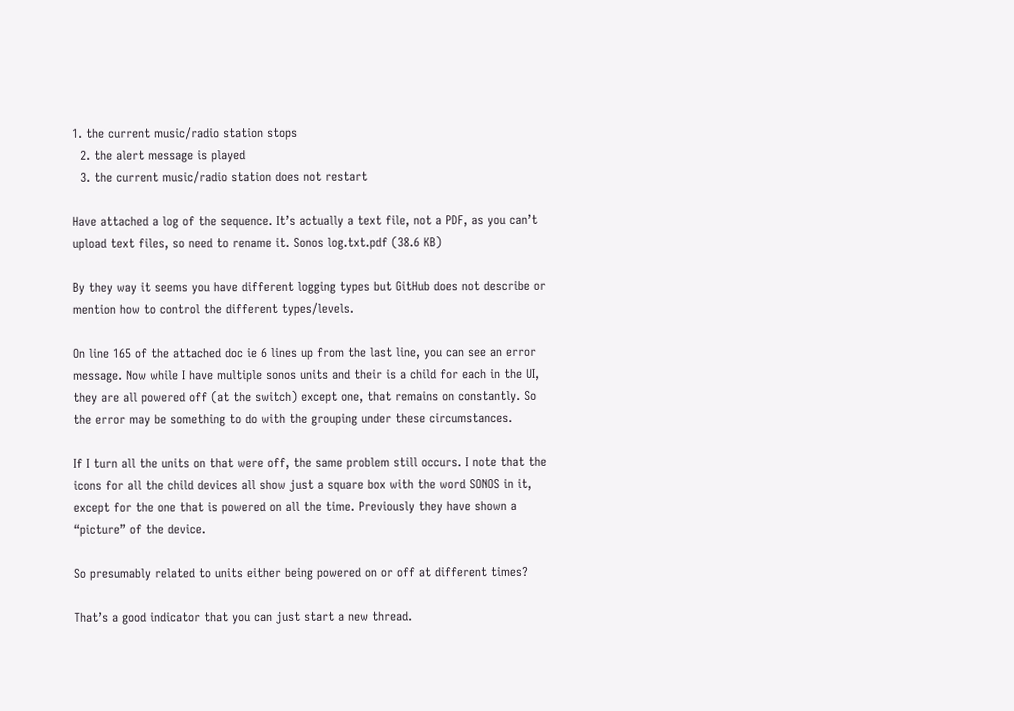1. the current music/radio station stops
  2. the alert message is played
  3. the current music/radio station does not restart

Have attached a log of the sequence. It’s actually a text file, not a PDF, as you can’t upload text files, so need to rename it. Sonos log.txt.pdf (38.6 KB)

By they way it seems you have different logging types but GitHub does not describe or mention how to control the different types/levels.

On line 165 of the attached doc ie 6 lines up from the last line, you can see an error message. Now while I have multiple sonos units and their is a child for each in the UI, they are all powered off (at the switch) except one, that remains on constantly. So the error may be something to do with the grouping under these circumstances.

If I turn all the units on that were off, the same problem still occurs. I note that the icons for all the child devices all show just a square box with the word SONOS in it, except for the one that is powered on all the time. Previously they have shown a “picture” of the device.

So presumably related to units either being powered on or off at different times?

That’s a good indicator that you can just start a new thread.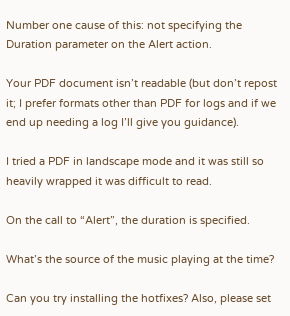Number one cause of this: not specifying the Duration parameter on the Alert action.

Your PDF document isn’t readable (but don’t repost it; I prefer formats other than PDF for logs and if we end up needing a log I’ll give you guidance).

I tried a PDF in landscape mode and it was still so heavily wrapped it was difficult to read.

On the call to “Alert”, the duration is specified.

What’s the source of the music playing at the time?

Can you try installing the hotfixes? Also, please set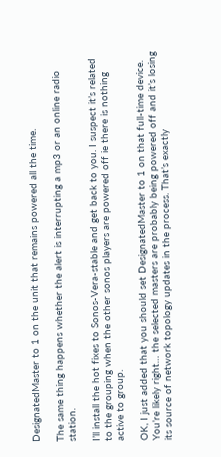DesignatedMaster to 1 on the unit that remains powered all the time.

The same thing happens whether the alert is interrupting a mp3 or an online radio station.

I’ll install the hot fixes to Sonos-Vera-stable and get back to you. I suspect it’s related to the grouping when the other sonos players are powered off ie there is nothing active to group.

OK, I just added that you should set DesignatedMaster to 1 on that full-time device. You’re likely right… the selected masters are probably being powered off and it’s losing its source of network topology updates in the process. That’s exactly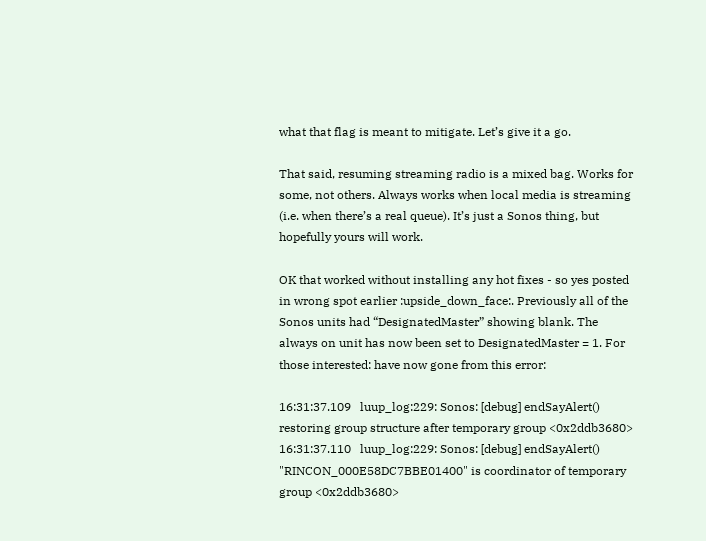what that flag is meant to mitigate. Let’s give it a go.

That said, resuming streaming radio is a mixed bag. Works for some, not others. Always works when local media is streaming (i.e. when there’s a real queue). It’s just a Sonos thing, but hopefully yours will work.

OK that worked without installing any hot fixes - so yes posted in wrong spot earlier :upside_down_face:. Previously all of the Sonos units had “DesignatedMaster” showing blank. The always on unit has now been set to DesignatedMaster = 1. For those interested: have now gone from this error:

16:31:37.109   luup_log:229: Sonos: [debug] endSayAlert() restoring group structure after temporary group <0x2ddb3680>
16:31:37.110   luup_log:229: Sonos: [debug] endSayAlert() "RINCON_000E58DC7BBE01400" is coordinator of temporary group <0x2ddb3680>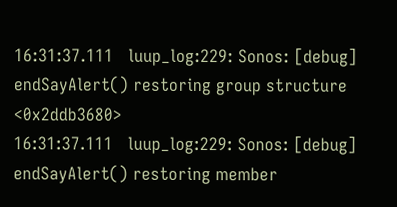16:31:37.111   luup_log:229: Sonos: [debug] endSayAlert() restoring group structure <0x2ddb3680>
16:31:37.111   luup_log:229: Sonos: [debug] endSayAlert() restoring member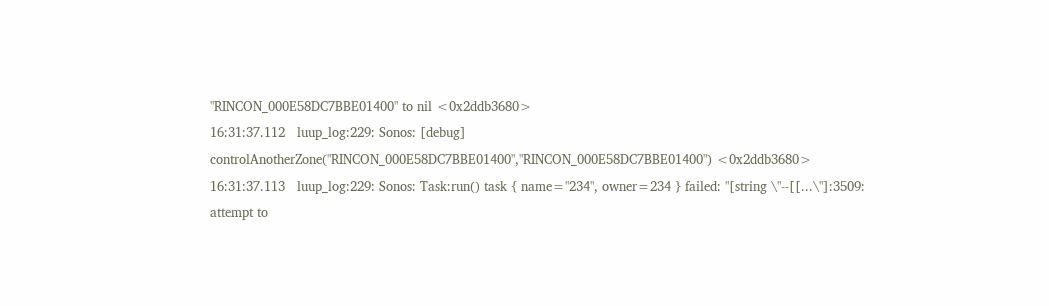"RINCON_000E58DC7BBE01400" to nil <0x2ddb3680>
16:31:37.112   luup_log:229: Sonos: [debug] controlAnotherZone("RINCON_000E58DC7BBE01400","RINCON_000E58DC7BBE01400") <0x2ddb3680>
16:31:37.113   luup_log:229: Sonos: Task:run() task { name="234", owner=234 } failed: "[string \"--[[...\"]:3509: attempt to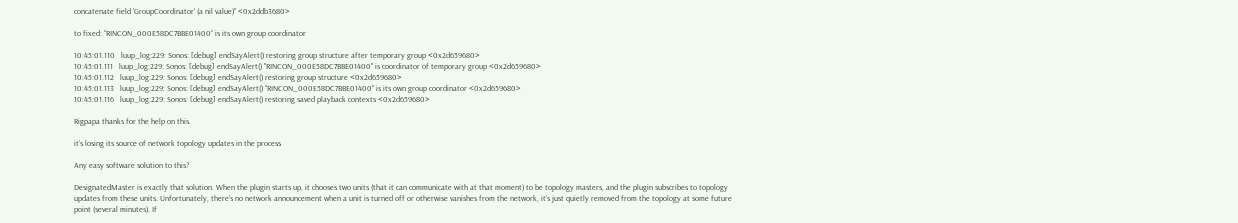concatenate field 'GroupCoordinator' (a nil value)" <0x2ddb3680>

to fixed: “RINCON_000E58DC7BBE01400” is its own group coordinator

10:45:01.110   luup_log:229: Sonos: [debug] endSayAlert() restoring group structure after temporary group <0x2d659680>
10:45:01.111   luup_log:229: Sonos: [debug] endSayAlert() "RINCON_000E58DC7BBE01400" is coordinator of temporary group <0x2d659680>
10:45:01.112   luup_log:229: Sonos: [debug] endSayAlert() restoring group structure <0x2d659680>
10:45:01.113   luup_log:229: Sonos: [debug] endSayAlert() "RINCON_000E58DC7BBE01400" is its own group coordinator <0x2d659680>
10:45:01.116   luup_log:229: Sonos: [debug] endSayAlert() restoring saved playback contexts <0x2d659680>

Rigpapa thanks for the help on this.

it’s losing its source of network topology updates in the process

Any easy software solution to this?

DesignatedMaster is exactly that solution. When the plugin starts up, it chooses two units (that it can communicate with at that moment) to be topology masters, and the plugin subscribes to topology updates from these units. Unfortunately, there’s no network announcement when a unit is turned off or otherwise vanishes from the network, it’s just quietly removed from the topology at some future point (several minutes). If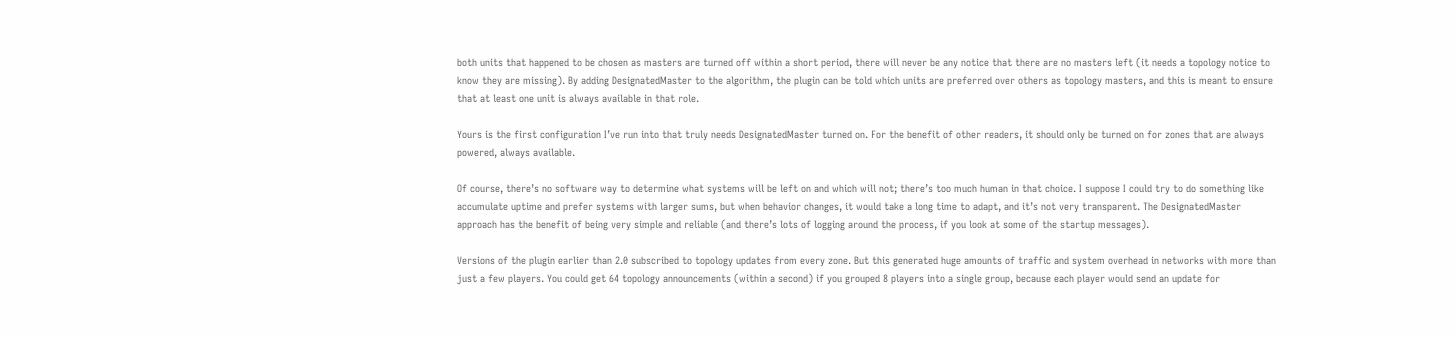both units that happened to be chosen as masters are turned off within a short period, there will never be any notice that there are no masters left (it needs a topology notice to know they are missing). By adding DesignatedMaster to the algorithm, the plugin can be told which units are preferred over others as topology masters, and this is meant to ensure that at least one unit is always available in that role.

Yours is the first configuration I’ve run into that truly needs DesignatedMaster turned on. For the benefit of other readers, it should only be turned on for zones that are always powered, always available.

Of course, there’s no software way to determine what systems will be left on and which will not; there’s too much human in that choice. I suppose I could try to do something like accumulate uptime and prefer systems with larger sums, but when behavior changes, it would take a long time to adapt, and it’s not very transparent. The DesignatedMaster approach has the benefit of being very simple and reliable (and there’s lots of logging around the process, if you look at some of the startup messages).

Versions of the plugin earlier than 2.0 subscribed to topology updates from every zone. But this generated huge amounts of traffic and system overhead in networks with more than just a few players. You could get 64 topology announcements (within a second) if you grouped 8 players into a single group, because each player would send an update for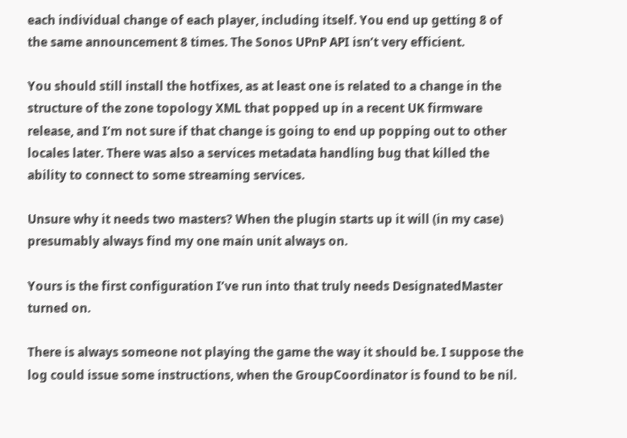each individual change of each player, including itself. You end up getting 8 of the same announcement 8 times. The Sonos UPnP API isn’t very efficient.

You should still install the hotfixes, as at least one is related to a change in the structure of the zone topology XML that popped up in a recent UK firmware release, and I’m not sure if that change is going to end up popping out to other locales later. There was also a services metadata handling bug that killed the ability to connect to some streaming services.

Unsure why it needs two masters? When the plugin starts up it will (in my case) presumably always find my one main unit always on.

Yours is the first configuration I’ve run into that truly needs DesignatedMaster turned on.

There is always someone not playing the game the way it should be. I suppose the log could issue some instructions, when the GroupCoordinator is found to be nil.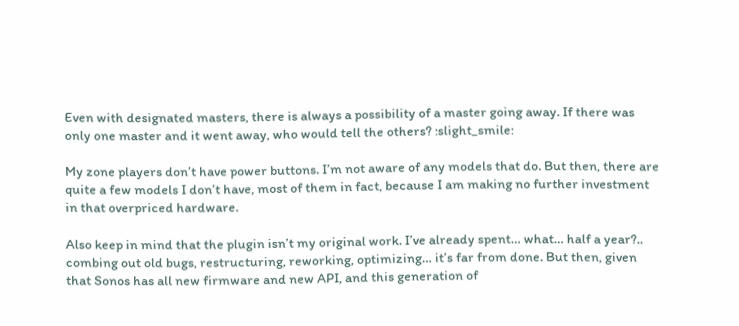Even with designated masters, there is always a possibility of a master going away. If there was only one master and it went away, who would tell the others? :slight_smile:

My zone players don’t have power buttons. I’m not aware of any models that do. But then, there are quite a few models I don’t have, most of them in fact, because I am making no further investment in that overpriced hardware.

Also keep in mind that the plugin isn’t my original work. I’ve already spent… what… half a year?.. combing out old bugs, restructuring, reworking, optimizing… it’s far from done. But then, given that Sonos has all new firmware and new API, and this generation of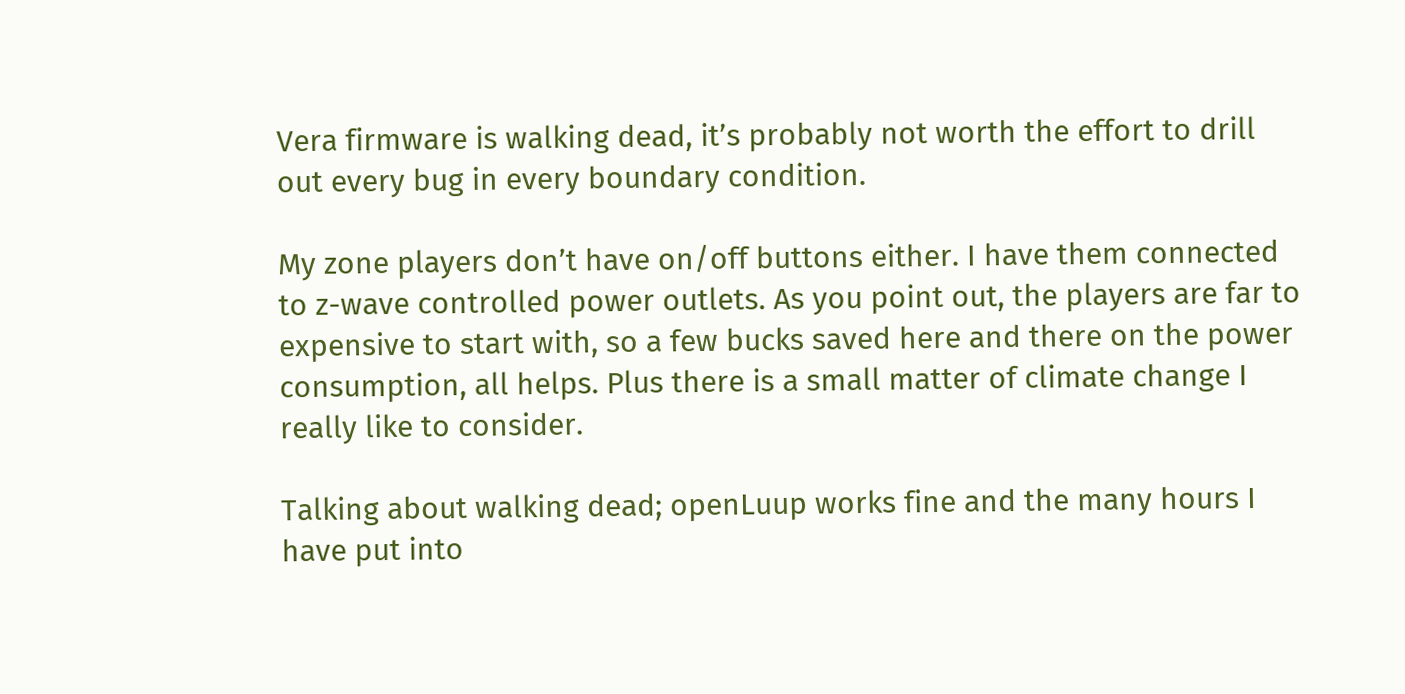Vera firmware is walking dead, it’s probably not worth the effort to drill out every bug in every boundary condition.

My zone players don’t have on/off buttons either. I have them connected to z-wave controlled power outlets. As you point out, the players are far to expensive to start with, so a few bucks saved here and there on the power consumption, all helps. Plus there is a small matter of climate change I really like to consider.

Talking about walking dead; openLuup works fine and the many hours I have put into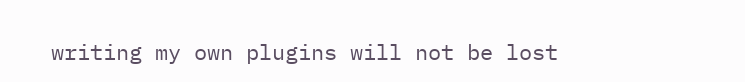writing my own plugins will not be lost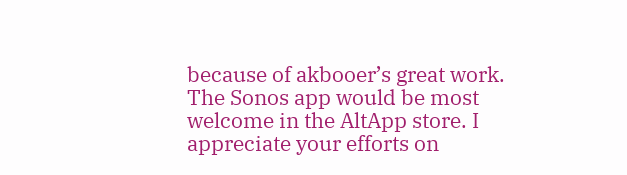because of akbooer’s great work. The Sonos app would be most welcome in the AltApp store. I appreciate your efforts on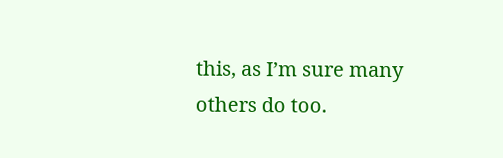this, as I’m sure many others do too.